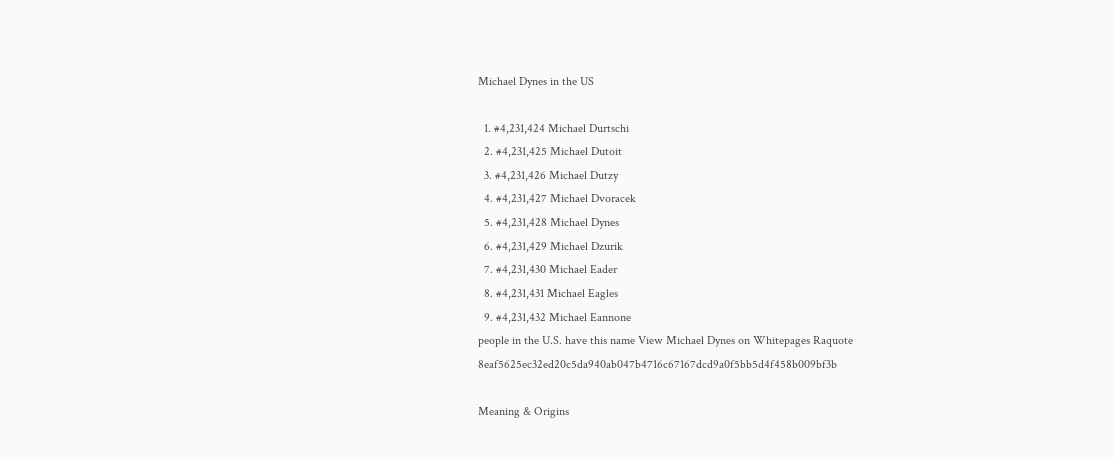Michael Dynes in the US

  1. #4,231,424 Michael Durtschi
  2. #4,231,425 Michael Dutoit
  3. #4,231,426 Michael Dutzy
  4. #4,231,427 Michael Dvoracek
  5. #4,231,428 Michael Dynes
  6. #4,231,429 Michael Dzurik
  7. #4,231,430 Michael Eader
  8. #4,231,431 Michael Eagles
  9. #4,231,432 Michael Eannone
people in the U.S. have this name View Michael Dynes on Whitepages Raquote 8eaf5625ec32ed20c5da940ab047b4716c67167dcd9a0f5bb5d4f458b009bf3b

Meaning & Origins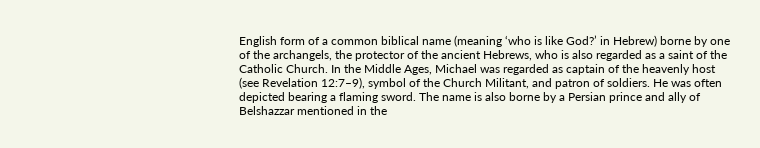English form of a common biblical name (meaning ‘who is like God?’ in Hebrew) borne by one of the archangels, the protector of the ancient Hebrews, who is also regarded as a saint of the Catholic Church. In the Middle Ages, Michael was regarded as captain of the heavenly host (see Revelation 12:7–9), symbol of the Church Militant, and patron of soldiers. He was often depicted bearing a flaming sword. The name is also borne by a Persian prince and ally of Belshazzar mentioned in the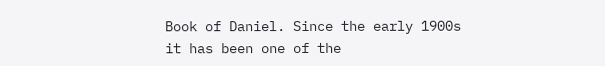Book of Daniel. Since the early 1900s it has been one of the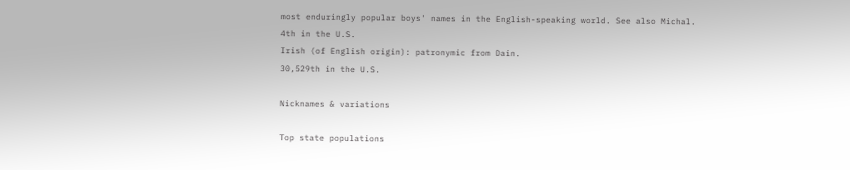most enduringly popular boys' names in the English-speaking world. See also Michal.
4th in the U.S.
Irish (of English origin): patronymic from Dain.
30,529th in the U.S.

Nicknames & variations

Top state populations